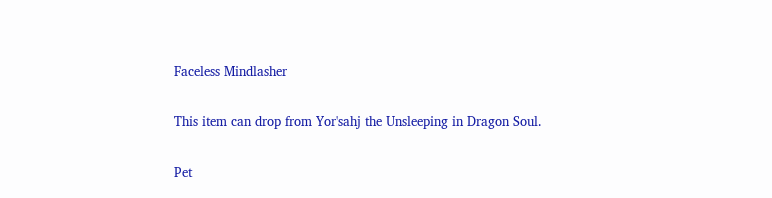Faceless Mindlasher

This item can drop from Yor'sahj the Unsleeping in Dragon Soul.

Pet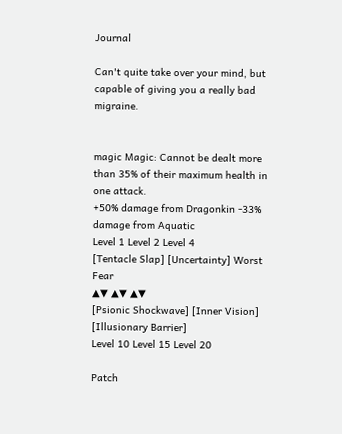Journal

Can't quite take over your mind, but capable of giving you a really bad migraine.


magic Magic: Cannot be dealt more than 35% of their maximum health in one attack.
+50% damage from Dragonkin -33% damage from Aquatic
Level 1 Level 2 Level 4
[Tentacle Slap] [Uncertainty] Worst Fear
▲▼ ▲▼ ▲▼
[Psionic Shockwave] [Inner Vision] [Illusionary Barrier]
Level 10 Level 15 Level 20

Patch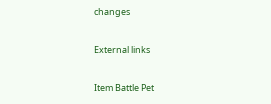changes

External links

Item Battle Pet